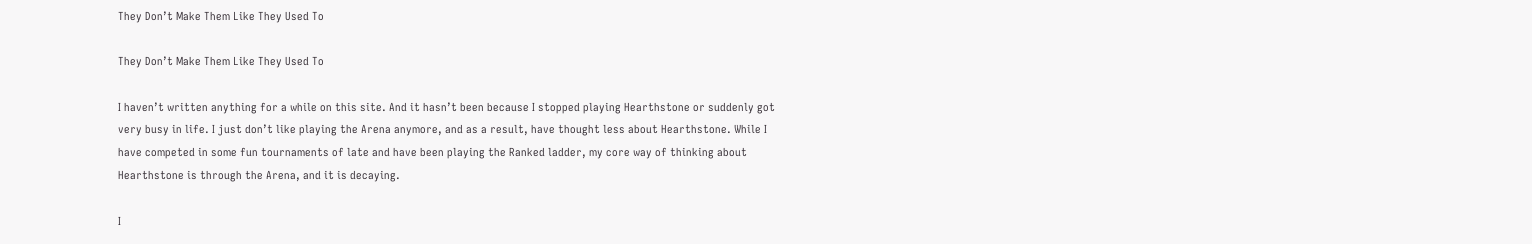They Don’t Make Them Like They Used To

They Don’t Make Them Like They Used To

I haven’t written anything for a while on this site. And it hasn’t been because I stopped playing Hearthstone or suddenly got very busy in life. I just don’t like playing the Arena anymore, and as a result, have thought less about Hearthstone. While I have competed in some fun tournaments of late and have been playing the Ranked ladder, my core way of thinking about Hearthstone is through the Arena, and it is decaying.

I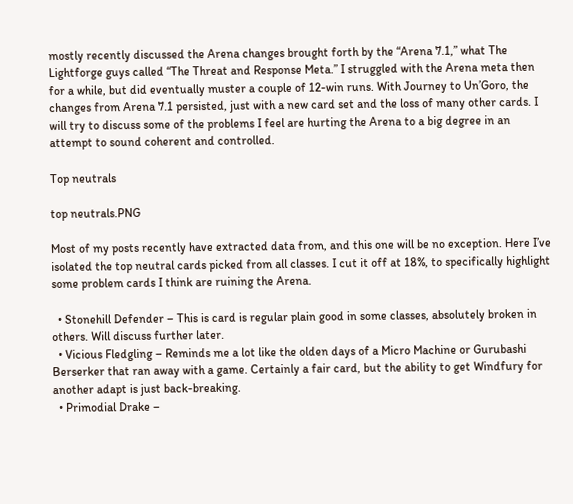mostly recently discussed the Arena changes brought forth by the “Arena 7.1,” what The Lightforge guys called “The Threat and Response Meta.” I struggled with the Arena meta then for a while, but did eventually muster a couple of 12-win runs. With Journey to Un’Goro, the changes from Arena 7.1 persisted, just with a new card set and the loss of many other cards. I will try to discuss some of the problems I feel are hurting the Arena to a big degree in an attempt to sound coherent and controlled.

Top neutrals

top neutrals.PNG

Most of my posts recently have extracted data from, and this one will be no exception. Here I’ve isolated the top neutral cards picked from all classes. I cut it off at 18%, to specifically highlight some problem cards I think are ruining the Arena.

  • Stonehill Defender – This is card is regular plain good in some classes, absolutely broken in others. Will discuss further later.
  • Vicious Fledgling – Reminds me a lot like the olden days of a Micro Machine or Gurubashi Berserker that ran away with a game. Certainly a fair card, but the ability to get Windfury for another adapt is just back-breaking.
  • Primodial Drake –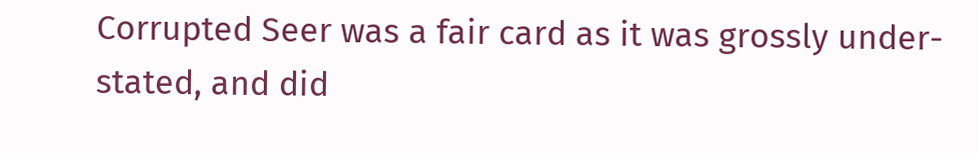Corrupted Seer was a fair card as it was grossly under-stated, and did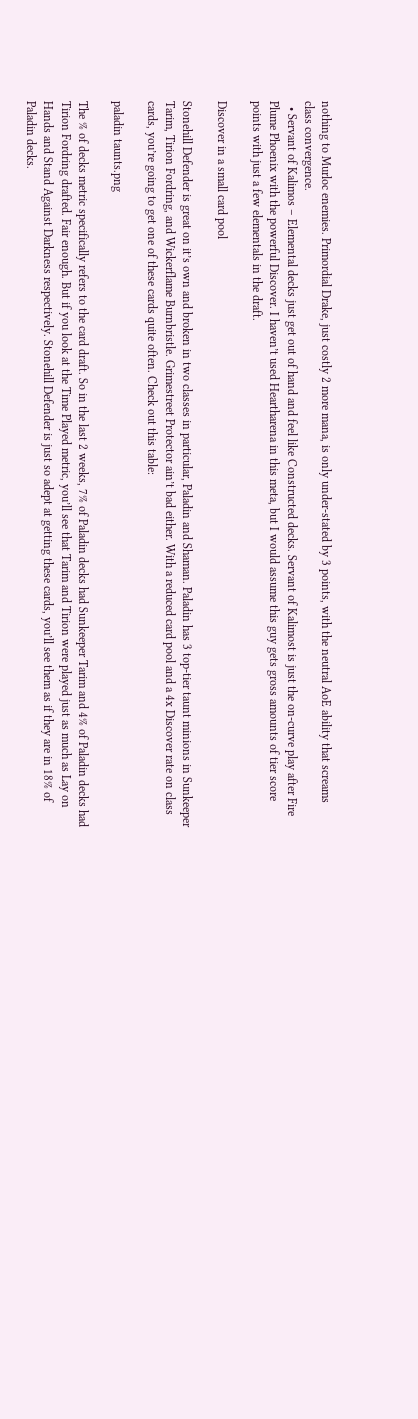nothing to Murloc enemies. Primordial Drake, just costly 2 more mana, is only under-stated by 3 points, with the neutral AoE ability that screams class convergence.
  • Servant of Kalimos – Elemental decks just get out of hand and feel like Constructed decks. Servant of Kalimost is just the on-curve play after Fire Plume Phoenix with the powerful Discover. I haven’t used Heartharena in this meta, but I would assume this guy gets gross amounts of tier score points with just a few elementals in the draft.

Discover in a small card pool

Stonehill Defender is great on it’s own and broken in two classes in particular, Paladin and Shaman. Paladin has 3 top-tier taunt minions in Sunkeeper Tarim, Tirion Fordring, and Wickerflame Burnbristle. Grimestreet Protector ain’t bad either. With a reduced card pool and a 4x Discover rate on class cards, you’re going to get one of these cards quite often. Check out this table:

paladin taunts.png

The % of decks metric specifically refers to the card draft. So in the last 2 weeks, 7% of Paladin decks had Sunkeeper Tarim and 4% of Paladin decks had Tirion Fordring drafted. Fair enough. But if you look at the Time Played metric, you’ll see that Tarim and Tirion were played just as much as Lay on Hands and Stand Against Darkness respectively. Stonehill Defender is just so adept at getting these cards, you’ll see them as if they are in 18% of Paladin decks.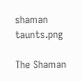shaman taunts.png

The Shaman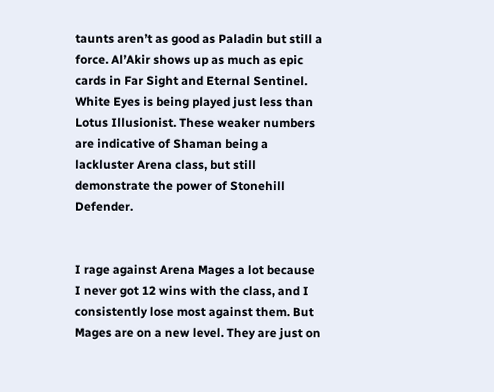taunts aren’t as good as Paladin but still a force. Al’Akir shows up as much as epic cards in Far Sight and Eternal Sentinel. White Eyes is being played just less than Lotus Illusionist. These weaker numbers are indicative of Shaman being a lackluster Arena class, but still demonstrate the power of Stonehill Defender.


I rage against Arena Mages a lot because I never got 12 wins with the class, and I consistently lose most against them. But Mages are on a new level. They are just on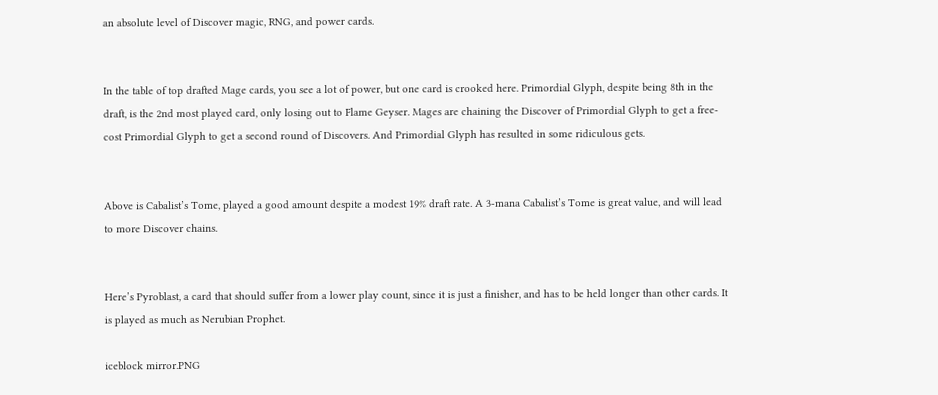an absolute level of Discover magic, RNG, and power cards.


In the table of top drafted Mage cards, you see a lot of power, but one card is crooked here. Primordial Glyph, despite being 8th in the draft, is the 2nd most played card, only losing out to Flame Geyser. Mages are chaining the Discover of Primordial Glyph to get a free-cost Primordial Glyph to get a second round of Discovers. And Primordial Glyph has resulted in some ridiculous gets.


Above is Cabalist’s Tome, played a good amount despite a modest 19% draft rate. A 3-mana Cabalist’s Tome is great value, and will lead to more Discover chains.


Here’s Pyroblast, a card that should suffer from a lower play count, since it is just a finisher, and has to be held longer than other cards. It is played as much as Nerubian Prophet.

iceblock mirror.PNG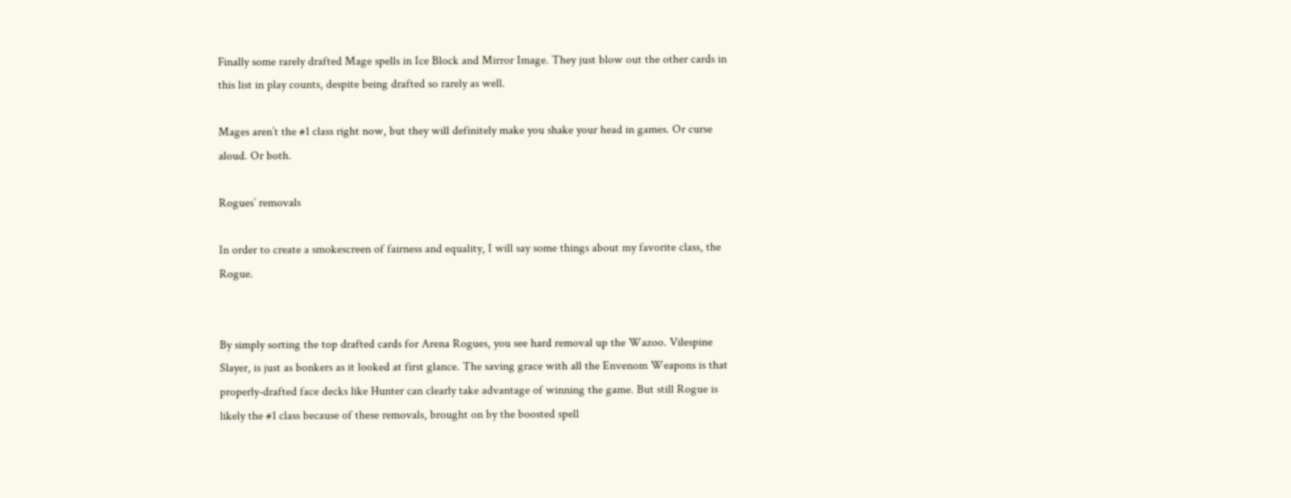Finally some rarely drafted Mage spells in Ice Block and Mirror Image. They just blow out the other cards in this list in play counts, despite being drafted so rarely as well.

Mages aren’t the #1 class right now, but they will definitely make you shake your head in games. Or curse aloud. Or both.

Rogues’ removals

In order to create a smokescreen of fairness and equality, I will say some things about my favorite class, the Rogue.


By simply sorting the top drafted cards for Arena Rogues, you see hard removal up the Wazoo. Vilespine Slayer, is just as bonkers as it looked at first glance. The saving grace with all the Envenom Weapons is that properly-drafted face decks like Hunter can clearly take advantage of winning the game. But still Rogue is likely the #1 class because of these removals, brought on by the boosted spell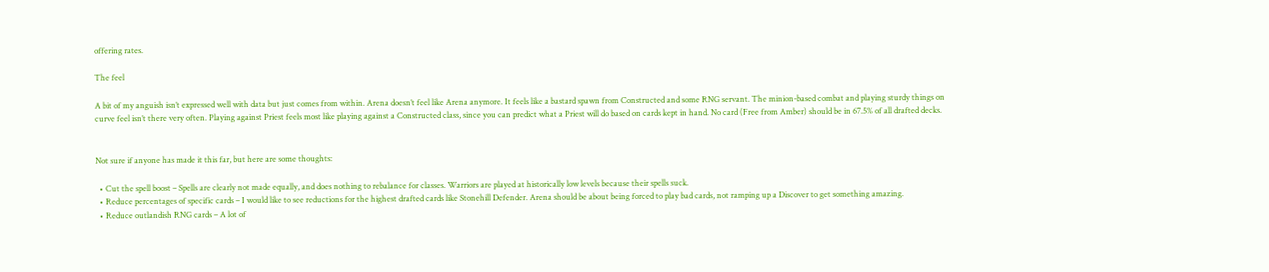offering rates.

The feel

A bit of my anguish isn’t expressed well with data but just comes from within. Arena doesn’t feel like Arena anymore. It feels like a bastard spawn from Constructed and some RNG servant. The minion-based combat and playing sturdy things on curve feel isn’t there very often. Playing against Priest feels most like playing against a Constructed class, since you can predict what a Priest will do based on cards kept in hand. No card (Free from Amber) should be in 67.5% of all drafted decks.


Not sure if anyone has made it this far, but here are some thoughts:

  • Cut the spell boost – Spells are clearly not made equally, and does nothing to rebalance for classes. Warriors are played at historically low levels because their spells suck.
  • Reduce percentages of specific cards – I would like to see reductions for the highest drafted cards like Stonehill Defender. Arena should be about being forced to play bad cards, not ramping up a Discover to get something amazing.
  • Reduce outlandish RNG cards – A lot of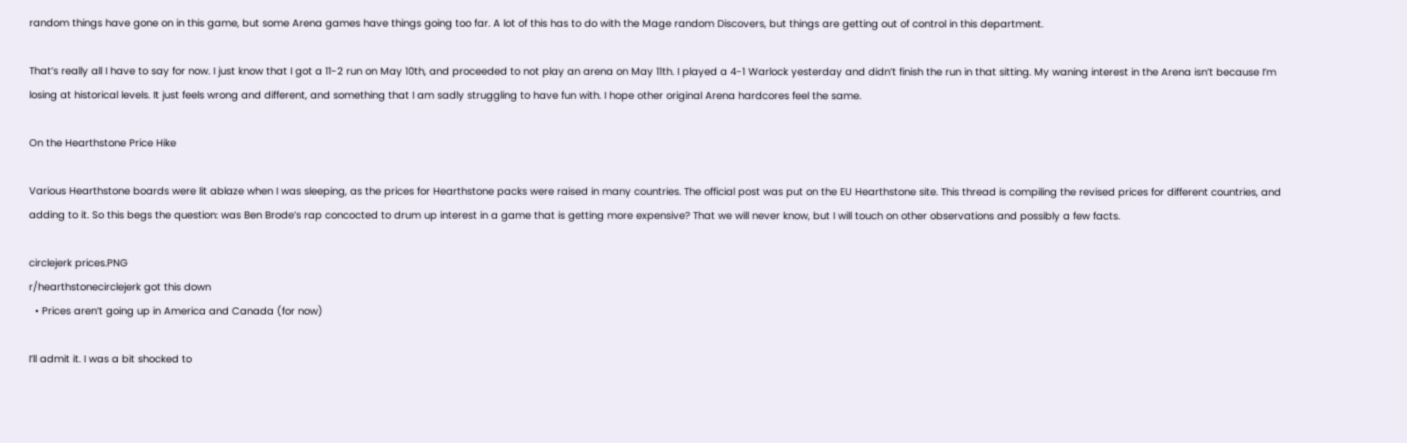random things have gone on in this game, but some Arena games have things going too far. A lot of this has to do with the Mage random Discovers, but things are getting out of control in this department.

That’s really all I have to say for now. I just know that I got a 11-2 run on May 10th, and proceeded to not play an arena on May 11th. I played a 4-1 Warlock yesterday and didn’t finish the run in that sitting. My waning interest in the Arena isn’t because I’m losing at historical levels. It just feels wrong and different, and something that I am sadly struggling to have fun with. I hope other original Arena hardcores feel the same.

On the Hearthstone Price Hike

Various Hearthstone boards were lit ablaze when I was sleeping, as the prices for Hearthstone packs were raised in many countries. The official post was put on the EU Hearthstone site. This thread is compiling the revised prices for different countries, and adding to it. So this begs the question: was Ben Brode’s rap concocted to drum up interest in a game that is getting more expensive? That we will never know, but I will touch on other observations and possibly a few facts.

circlejerk prices.PNG
r/hearthstonecirclejerk got this down
  • Prices aren’t going up in America and Canada (for now)

I’ll admit it. I was a bit shocked to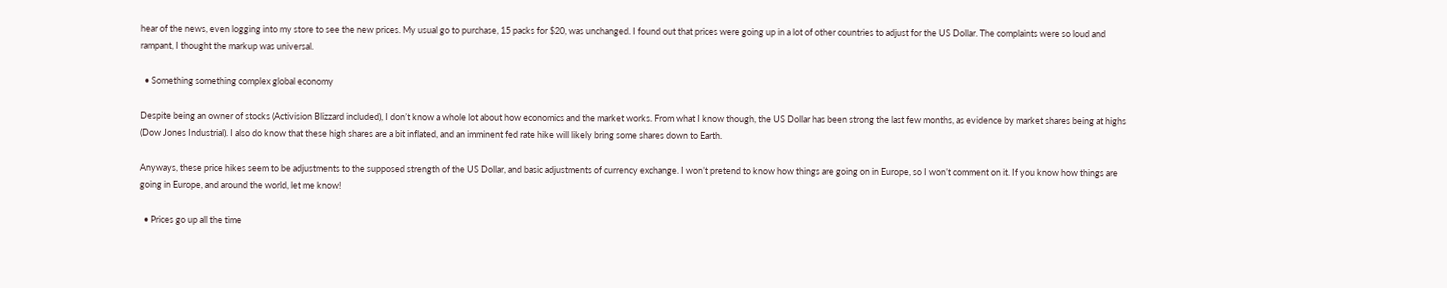hear of the news, even logging into my store to see the new prices. My usual go to purchase, 15 packs for $20, was unchanged. I found out that prices were going up in a lot of other countries to adjust for the US Dollar. The complaints were so loud and rampant, I thought the markup was universal.

  • Something something complex global economy

Despite being an owner of stocks (Activision Blizzard included), I don’t know a whole lot about how economics and the market works. From what I know though, the US Dollar has been strong the last few months, as evidence by market shares being at highs (Dow Jones Industrial). I also do know that these high shares are a bit inflated, and an imminent fed rate hike will likely bring some shares down to Earth.

Anyways, these price hikes seem to be adjustments to the supposed strength of the US Dollar, and basic adjustments of currency exchange. I won’t pretend to know how things are going on in Europe, so I won’t comment on it. If you know how things are going in Europe, and around the world, let me know!

  • Prices go up all the time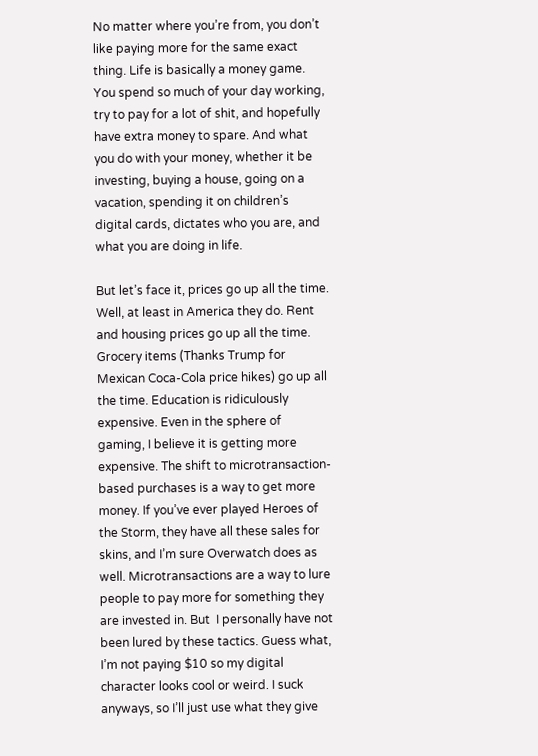No matter where you’re from, you don’t like paying more for the same exact thing. Life is basically a money game. You spend so much of your day working, try to pay for a lot of shit, and hopefully have extra money to spare. And what you do with your money, whether it be investing, buying a house, going on a vacation, spending it on children’s digital cards, dictates who you are, and what you are doing in life.

But let’s face it, prices go up all the time. Well, at least in America they do. Rent and housing prices go up all the time. Grocery items (Thanks Trump for Mexican Coca-Cola price hikes) go up all the time. Education is ridiculously expensive. Even in the sphere of gaming, I believe it is getting more expensive. The shift to microtransaction-based purchases is a way to get more money. If you’ve ever played Heroes of the Storm, they have all these sales for skins, and I’m sure Overwatch does as well. Microtransactions are a way to lure people to pay more for something they are invested in. But  I personally have not been lured by these tactics. Guess what, I’m not paying $10 so my digital character looks cool or weird. I suck anyways, so I’ll just use what they give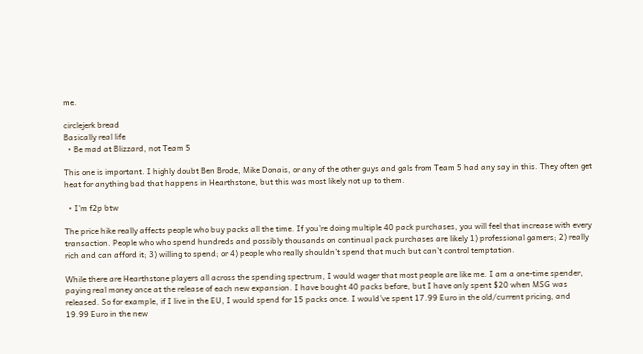me.

circlejerk bread
Basically real life
  • Be mad at Blizzard, not Team 5

This one is important. I highly doubt Ben Brode, Mike Donais, or any of the other guys and gals from Team 5 had any say in this. They often get heat for anything bad that happens in Hearthstone, but this was most likely not up to them.

  • I’m f2p btw

The price hike really affects people who buy packs all the time. If you’re doing multiple 40 pack purchases, you will feel that increase with every transaction. People who who spend hundreds and possibly thousands on continual pack purchases are likely 1) professional gamers; 2) really rich and can afford it; 3) willing to spend; or 4) people who really shouldn’t spend that much but can’t control temptation.

While there are Hearthstone players all across the spending spectrum, I would wager that most people are like me. I am a one-time spender, paying real money once at the release of each new expansion. I have bought 40 packs before, but I have only spent $20 when MSG was released. So for example, if I live in the EU, I would spend for 15 packs once. I would’ve spent 17.99 Euro in the old/current pricing, and 19.99 Euro in the new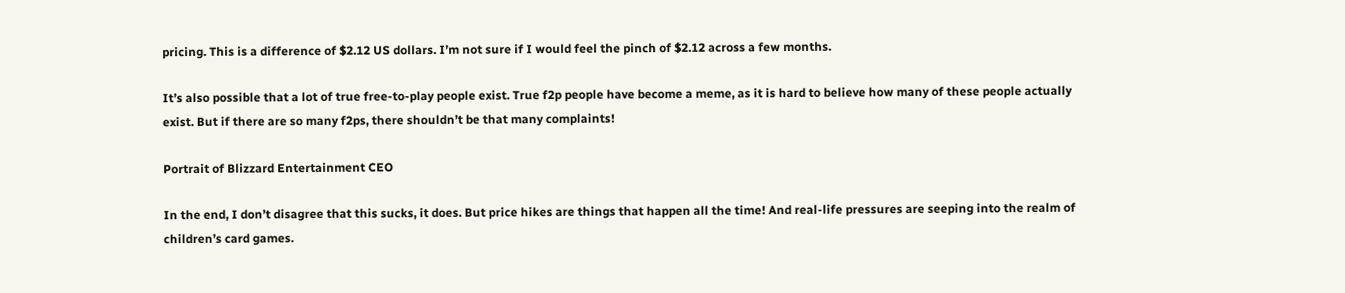pricing. This is a difference of $2.12 US dollars. I’m not sure if I would feel the pinch of $2.12 across a few months.

It’s also possible that a lot of true free-to-play people exist. True f2p people have become a meme, as it is hard to believe how many of these people actually exist. But if there are so many f2ps, there shouldn’t be that many complaints!

Portrait of Blizzard Entertainment CEO

In the end, I don’t disagree that this sucks, it does. But price hikes are things that happen all the time! And real-life pressures are seeping into the realm of children’s card games.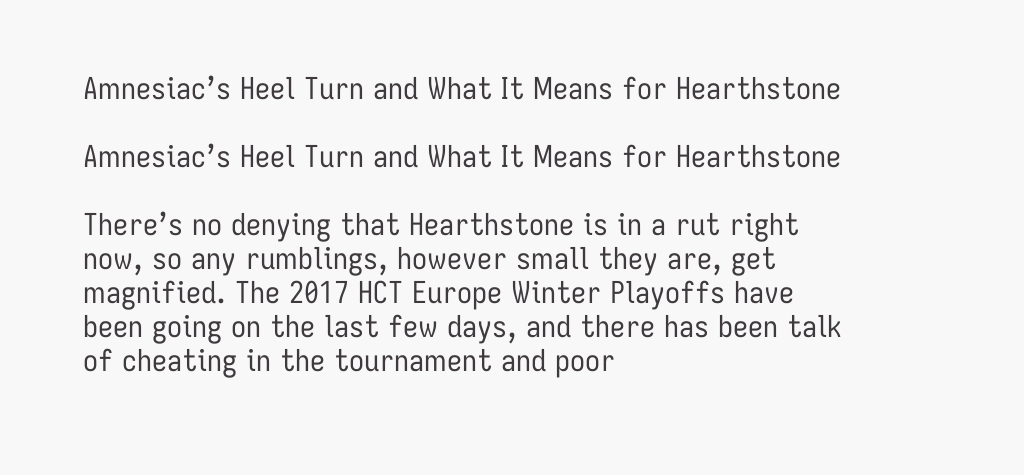Amnesiac’s Heel Turn and What It Means for Hearthstone

Amnesiac’s Heel Turn and What It Means for Hearthstone

There’s no denying that Hearthstone is in a rut right now, so any rumblings, however small they are, get magnified. The 2017 HCT Europe Winter Playoffs have been going on the last few days, and there has been talk of cheating in the tournament and poor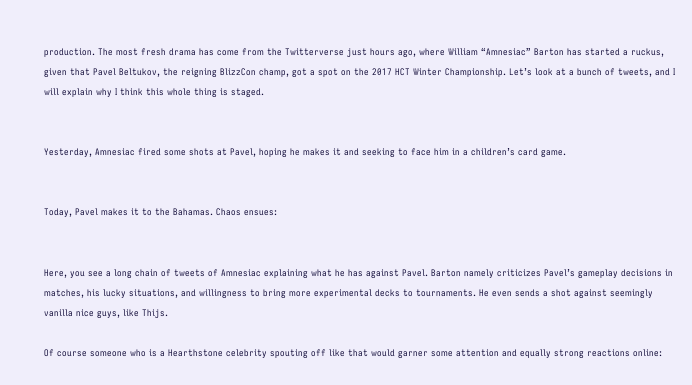production. The most fresh drama has come from the Twitterverse just hours ago, where William “Amnesiac” Barton has started a ruckus, given that Pavel Beltukov, the reigning BlizzCon champ, got a spot on the 2017 HCT Winter Championship. Let’s look at a bunch of tweets, and I will explain why I think this whole thing is staged.


Yesterday, Amnesiac fired some shots at Pavel, hoping he makes it and seeking to face him in a children’s card game.


Today, Pavel makes it to the Bahamas. Chaos ensues:


Here, you see a long chain of tweets of Amnesiac explaining what he has against Pavel. Barton namely criticizes Pavel’s gameplay decisions in matches, his lucky situations, and willingness to bring more experimental decks to tournaments. He even sends a shot against seemingly vanilla nice guys, like Thijs.

Of course someone who is a Hearthstone celebrity spouting off like that would garner some attention and equally strong reactions online: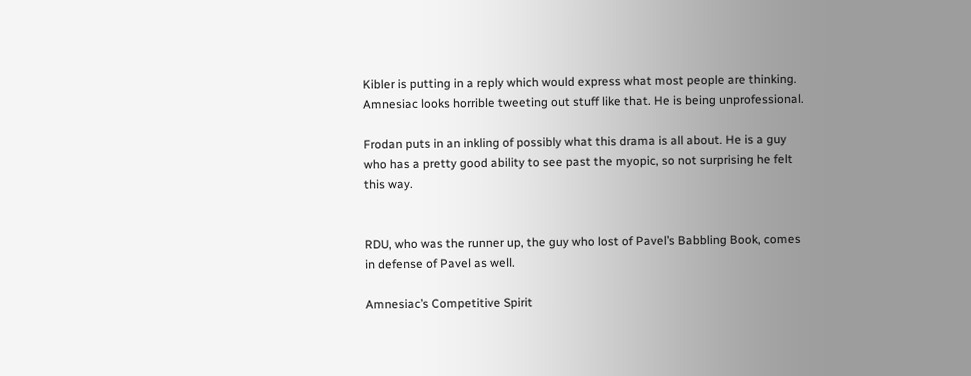Kibler is putting in a reply which would express what most people are thinking. Amnesiac looks horrible tweeting out stuff like that. He is being unprofessional.

Frodan puts in an inkling of possibly what this drama is all about. He is a guy who has a pretty good ability to see past the myopic, so not surprising he felt this way.


RDU, who was the runner up, the guy who lost of Pavel’s Babbling Book, comes in defense of Pavel as well.

Amnesiac’s Competitive Spirit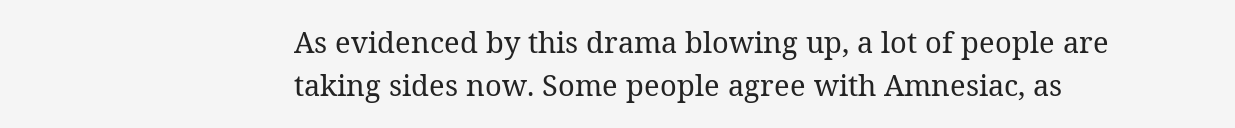As evidenced by this drama blowing up, a lot of people are taking sides now. Some people agree with Amnesiac, as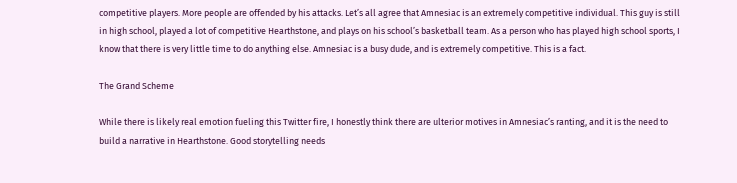competitive players. More people are offended by his attacks. Let’s all agree that Amnesiac is an extremely competitive individual. This guy is still in high school, played a lot of competitive Hearthstone, and plays on his school’s basketball team. As a person who has played high school sports, I know that there is very little time to do anything else. Amnesiac is a busy dude, and is extremely competitive. This is a fact.

The Grand Scheme

While there is likely real emotion fueling this Twitter fire, I honestly think there are ulterior motives in Amnesiac’s ranting, and it is the need to build a narrative in Hearthstone. Good storytelling needs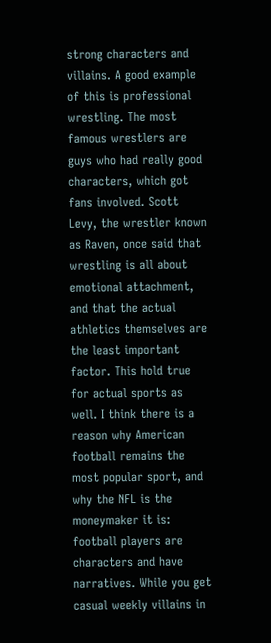strong characters and villains. A good example of this is professional wrestling. The most famous wrestlers are guys who had really good characters, which got fans involved. Scott Levy, the wrestler known as Raven, once said that wrestling is all about emotional attachment, and that the actual athletics themselves are the least important factor. This hold true for actual sports as well. I think there is a reason why American football remains the most popular sport, and why the NFL is the moneymaker it is: football players are characters and have narratives. While you get casual weekly villains in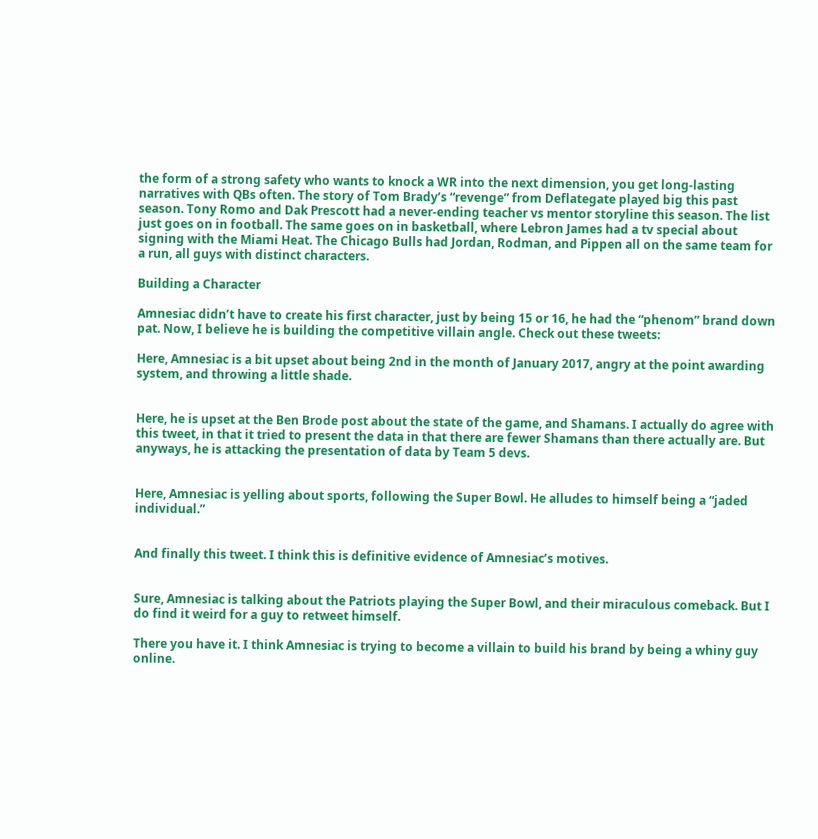the form of a strong safety who wants to knock a WR into the next dimension, you get long-lasting narratives with QBs often. The story of Tom Brady’s “revenge” from Deflategate played big this past season. Tony Romo and Dak Prescott had a never-ending teacher vs mentor storyline this season. The list just goes on in football. The same goes on in basketball, where Lebron James had a tv special about signing with the Miami Heat. The Chicago Bulls had Jordan, Rodman, and Pippen all on the same team for a run, all guys with distinct characters.

Building a Character

Amnesiac didn’t have to create his first character, just by being 15 or 16, he had the “phenom” brand down pat. Now, I believe he is building the competitive villain angle. Check out these tweets:

Here, Amnesiac is a bit upset about being 2nd in the month of January 2017, angry at the point awarding system, and throwing a little shade.


Here, he is upset at the Ben Brode post about the state of the game, and Shamans. I actually do agree with this tweet, in that it tried to present the data in that there are fewer Shamans than there actually are. But anyways, he is attacking the presentation of data by Team 5 devs.


Here, Amnesiac is yelling about sports, following the Super Bowl. He alludes to himself being a “jaded individual.”


And finally this tweet. I think this is definitive evidence of Amnesiac’s motives.


Sure, Amnesiac is talking about the Patriots playing the Super Bowl, and their miraculous comeback. But I do find it weird for a guy to retweet himself.

There you have it. I think Amnesiac is trying to become a villain to build his brand by being a whiny guy online.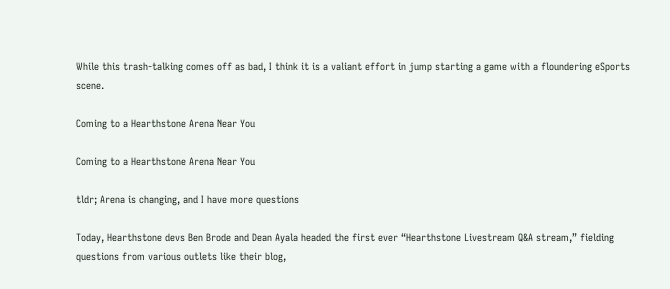While this trash-talking comes off as bad, I think it is a valiant effort in jump starting a game with a floundering eSports scene.

Coming to a Hearthstone Arena Near You

Coming to a Hearthstone Arena Near You

tldr; Arena is changing, and I have more questions

Today, Hearthstone devs Ben Brode and Dean Ayala headed the first ever “Hearthstone Livestream Q&A stream,” fielding questions from various outlets like their blog,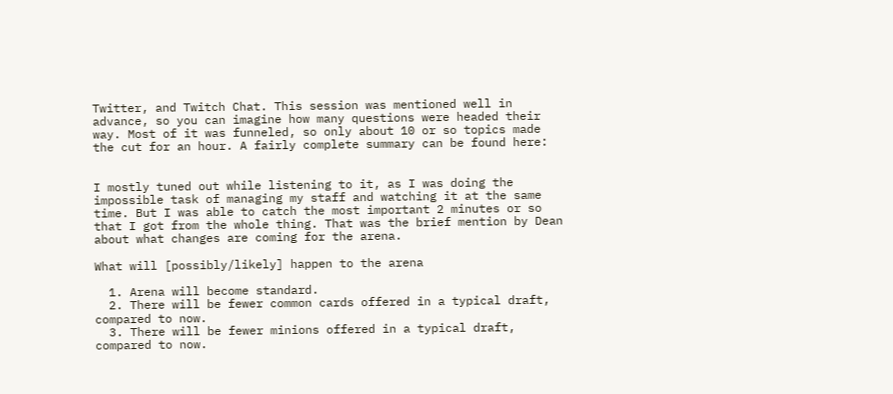Twitter, and Twitch Chat. This session was mentioned well in advance, so you can imagine how many questions were headed their way. Most of it was funneled, so only about 10 or so topics made the cut for an hour. A fairly complete summary can be found here:


I mostly tuned out while listening to it, as I was doing the impossible task of managing my staff and watching it at the same time. But I was able to catch the most important 2 minutes or so that I got from the whole thing. That was the brief mention by Dean about what changes are coming for the arena.

What will [possibly/likely] happen to the arena

  1. Arena will become standard.
  2. There will be fewer common cards offered in a typical draft, compared to now.
  3. There will be fewer minions offered in a typical draft, compared to now.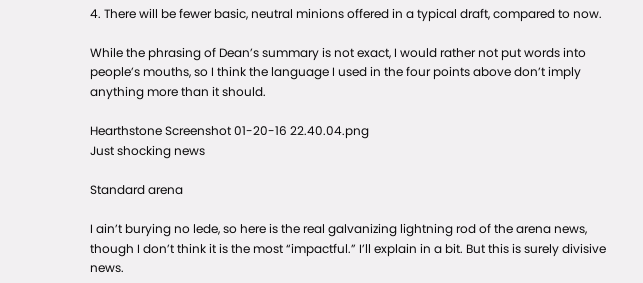4. There will be fewer basic, neutral minions offered in a typical draft, compared to now.

While the phrasing of Dean’s summary is not exact, I would rather not put words into people’s mouths, so I think the language I used in the four points above don’t imply anything more than it should.

Hearthstone Screenshot 01-20-16 22.40.04.png
Just shocking news

Standard arena

I ain’t burying no lede, so here is the real galvanizing lightning rod of the arena news, though I don’t think it is the most “impactful.” I’ll explain in a bit. But this is surely divisive news.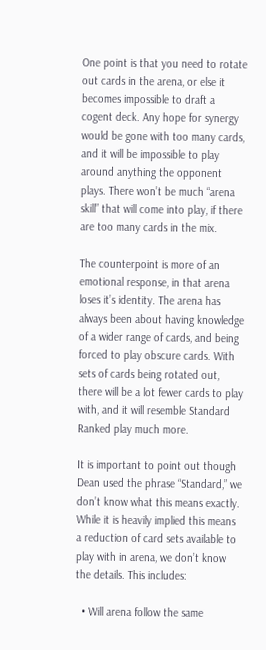One point is that you need to rotate out cards in the arena, or else it becomes impossible to draft a cogent deck. Any hope for synergy would be gone with too many cards, and it will be impossible to play around anything the opponent plays. There won’t be much “arena skill” that will come into play, if there are too many cards in the mix.

The counterpoint is more of an emotional response, in that arena loses it’s identity. The arena has always been about having knowledge of a wider range of cards, and being forced to play obscure cards. With sets of cards being rotated out, there will be a lot fewer cards to play with, and it will resemble Standard Ranked play much more.

It is important to point out though Dean used the phrase “Standard,” we don’t know what this means exactly. While it is heavily implied this means a reduction of card sets available to play with in arena, we don’t know the details. This includes:

  • Will arena follow the same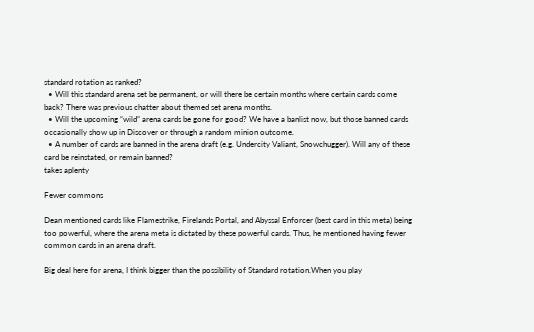standard rotation as ranked?
  • Will this standard arena set be permanent, or will there be certain months where certain cards come back? There was previous chatter about themed set arena months.
  • Will the upcoming “wild” arena cards be gone for good? We have a banlist now, but those banned cards occasionally show up in Discover or through a random minion outcome.
  • A number of cards are banned in the arena draft (e.g. Undercity Valiant, Snowchugger). Will any of these card be reinstated, or remain banned?
takes aplenty

Fewer commons

Dean mentioned cards like Flamestrike, Firelands Portal, and Abyssal Enforcer (best card in this meta) being too powerful, where the arena meta is dictated by these powerful cards. Thus, he mentioned having fewer common cards in an arena draft.

Big deal here for arena, I think bigger than the possibility of Standard rotation.When you play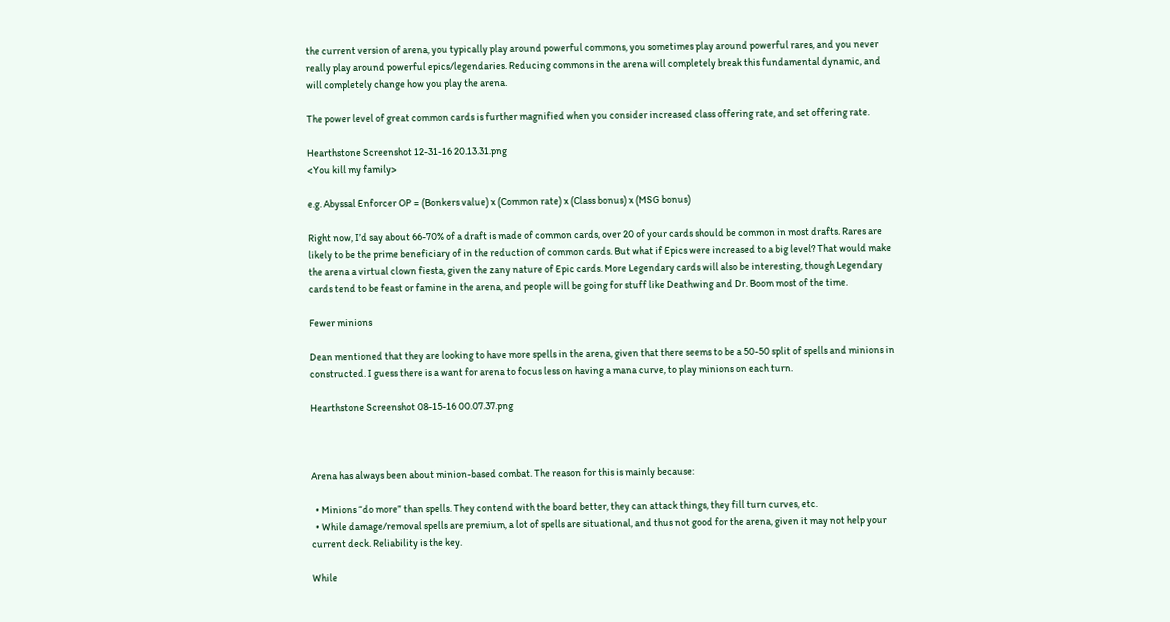the current version of arena, you typically play around powerful commons, you sometimes play around powerful rares, and you never really play around powerful epics/legendaries. Reducing commons in the arena will completely break this fundamental dynamic, and will completely change how you play the arena.

The power level of great common cards is further magnified when you consider increased class offering rate, and set offering rate.

Hearthstone Screenshot 12-31-16 20.13.31.png
<You kill my family>

e.g. Abyssal Enforcer OP = (Bonkers value) x (Common rate) x (Class bonus) x (MSG bonus)

Right now, I’d say about 66-70% of a draft is made of common cards, over 20 of your cards should be common in most drafts. Rares are likely to be the prime beneficiary of in the reduction of common cards. But what if Epics were increased to a big level? That would make the arena a virtual clown fiesta, given the zany nature of Epic cards. More Legendary cards will also be interesting, though Legendary cards tend to be feast or famine in the arena, and people will be going for stuff like Deathwing and Dr. Boom most of the time.

Fewer minions

Dean mentioned that they are looking to have more spells in the arena, given that there seems to be a 50-50 split of spells and minions in constructed. I guess there is a want for arena to focus less on having a mana curve, to play minions on each turn.

Hearthstone Screenshot 08-15-16 00.07.37.png



Arena has always been about minion-based combat. The reason for this is mainly because:

  • Minions “do more” than spells. They contend with the board better, they can attack things, they fill turn curves, etc.
  • While damage/removal spells are premium, a lot of spells are situational, and thus not good for the arena, given it may not help your current deck. Reliability is the key.

While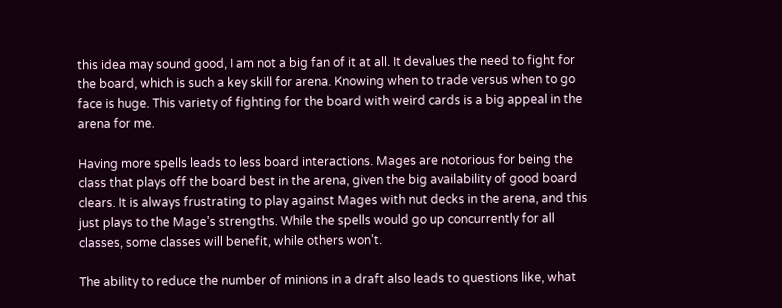this idea may sound good, I am not a big fan of it at all. It devalues the need to fight for the board, which is such a key skill for arena. Knowing when to trade versus when to go face is huge. This variety of fighting for the board with weird cards is a big appeal in the arena for me.

Having more spells leads to less board interactions. Mages are notorious for being the class that plays off the board best in the arena, given the big availability of good board clears. It is always frustrating to play against Mages with nut decks in the arena, and this just plays to the Mage’s strengths. While the spells would go up concurrently for all classes, some classes will benefit, while others won’t.

The ability to reduce the number of minions in a draft also leads to questions like, what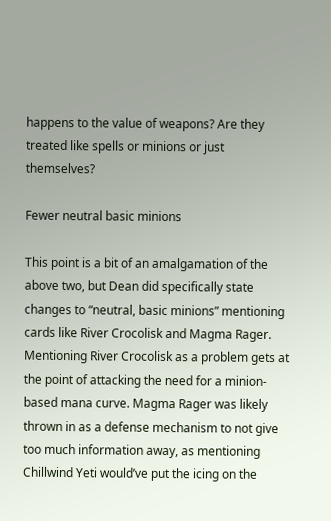happens to the value of weapons? Are they treated like spells or minions or just themselves?

Fewer neutral basic minions

This point is a bit of an amalgamation of the above two, but Dean did specifically state changes to “neutral, basic minions” mentioning cards like River Crocolisk and Magma Rager. Mentioning River Crocolisk as a problem gets at the point of attacking the need for a minion-based mana curve. Magma Rager was likely thrown in as a defense mechanism to not give too much information away, as mentioning Chillwind Yeti would’ve put the icing on the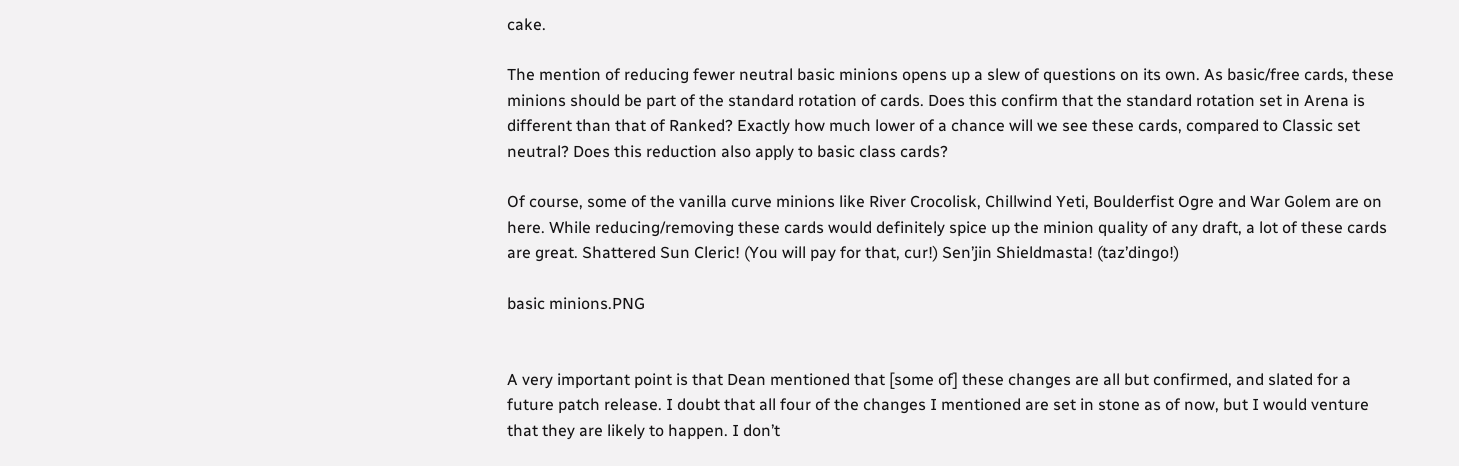cake.

The mention of reducing fewer neutral basic minions opens up a slew of questions on its own. As basic/free cards, these minions should be part of the standard rotation of cards. Does this confirm that the standard rotation set in Arena is different than that of Ranked? Exactly how much lower of a chance will we see these cards, compared to Classic set neutral? Does this reduction also apply to basic class cards?

Of course, some of the vanilla curve minions like River Crocolisk, Chillwind Yeti, Boulderfist Ogre and War Golem are on here. While reducing/removing these cards would definitely spice up the minion quality of any draft, a lot of these cards are great. Shattered Sun Cleric! (You will pay for that, cur!) Sen’jin Shieldmasta! (taz’dingo!)

basic minions.PNG


A very important point is that Dean mentioned that [some of] these changes are all but confirmed, and slated for a future patch release. I doubt that all four of the changes I mentioned are set in stone as of now, but I would venture that they are likely to happen. I don’t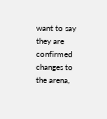want to say they are confirmed changes to the arena,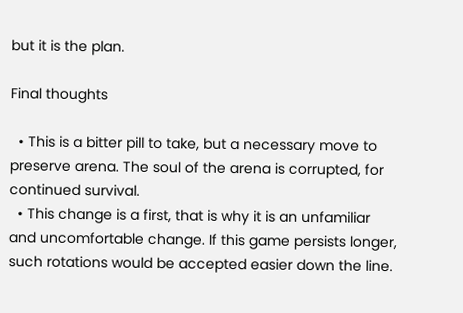but it is the plan.

Final thoughts

  • This is a bitter pill to take, but a necessary move to preserve arena. The soul of the arena is corrupted, for continued survival.
  • This change is a first, that is why it is an unfamiliar and uncomfortable change. If this game persists longer, such rotations would be accepted easier down the line.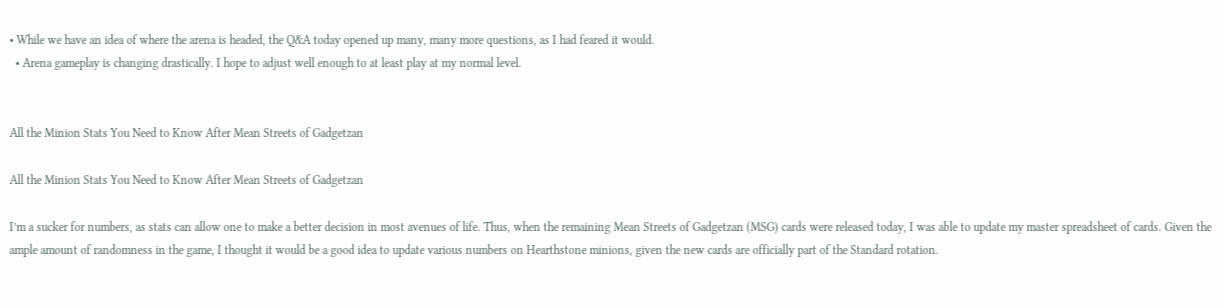• While we have an idea of where the arena is headed, the Q&A today opened up many, many more questions, as I had feared it would.
  • Arena gameplay is changing drastically. I hope to adjust well enough to at least play at my normal level.


All the Minion Stats You Need to Know After Mean Streets of Gadgetzan

All the Minion Stats You Need to Know After Mean Streets of Gadgetzan

I’m a sucker for numbers, as stats can allow one to make a better decision in most avenues of life. Thus, when the remaining Mean Streets of Gadgetzan (MSG) cards were released today, I was able to update my master spreadsheet of cards. Given the ample amount of randomness in the game, I thought it would be a good idea to update various numbers on Hearthstone minions, given the new cards are officially part of the Standard rotation.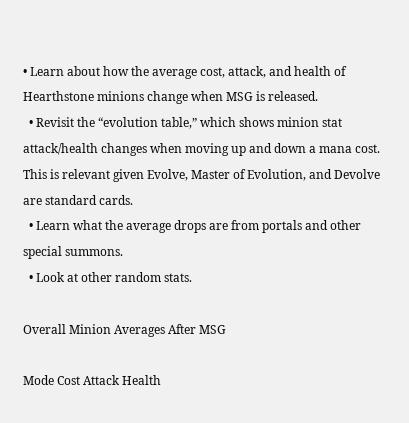• Learn about how the average cost, attack, and health of Hearthstone minions change when MSG is released.
  • Revisit the “evolution table,” which shows minion stat attack/health changes when moving up and down a mana cost. This is relevant given Evolve, Master of Evolution, and Devolve are standard cards.
  • Learn what the average drops are from portals and other special summons.
  • Look at other random stats.

Overall Minion Averages After MSG

Mode Cost Attack Health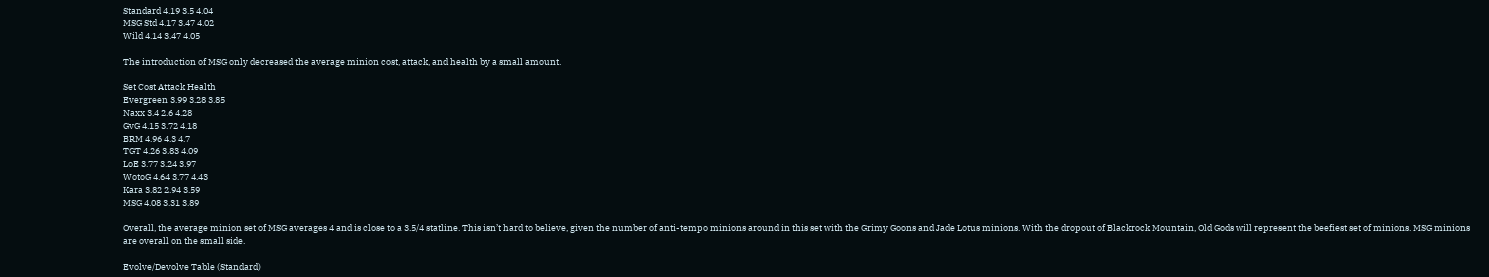Standard 4.19 3.5 4.04
MSG Std 4.17 3.47 4.02
Wild 4.14 3.47 4.05

The introduction of MSG only decreased the average minion cost, attack, and health by a small amount.

Set Cost Attack Health
Evergreen 3.99 3.28 3.85
Naxx 3.4 2.6 4.28
GvG 4.15 3.72 4.18
BRM 4.96 4.3 4.7
TGT 4.26 3.83 4.09
LoE 3.77 3.24 3.97
WotoG 4.64 3.77 4.43
Kara 3.82 2.94 3.59
MSG 4.08 3.31 3.89

Overall, the average minion set of MSG averages 4 and is close to a 3.5/4 statline. This isn’t hard to believe, given the number of anti-tempo minions around in this set with the Grimy Goons and Jade Lotus minions. With the dropout of Blackrock Mountain, Old Gods will represent the beefiest set of minions. MSG minions are overall on the small side.

Evolve/Devolve Table (Standard)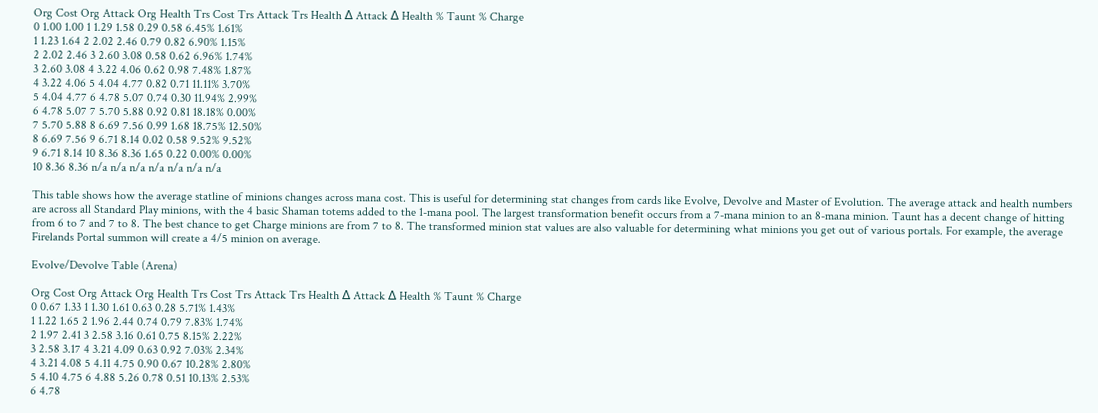Org Cost Org Attack Org Health Trs Cost Trs Attack Trs Health ∆ Attack ∆ Health % Taunt % Charge
0 1.00 1.00 1 1.29 1.58 0.29 0.58 6.45% 1.61%
1 1.23 1.64 2 2.02 2.46 0.79 0.82 6.90% 1.15%
2 2.02 2.46 3 2.60 3.08 0.58 0.62 6.96% 1.74%
3 2.60 3.08 4 3.22 4.06 0.62 0.98 7.48% 1.87%
4 3.22 4.06 5 4.04 4.77 0.82 0.71 11.11% 3.70%
5 4.04 4.77 6 4.78 5.07 0.74 0.30 11.94% 2.99%
6 4.78 5.07 7 5.70 5.88 0.92 0.81 18.18% 0.00%
7 5.70 5.88 8 6.69 7.56 0.99 1.68 18.75% 12.50%
8 6.69 7.56 9 6.71 8.14 0.02 0.58 9.52% 9.52%
9 6.71 8.14 10 8.36 8.36 1.65 0.22 0.00% 0.00%
10 8.36 8.36 n/a n/a n/a n/a n/a n/a n/a

This table shows how the average statline of minions changes across mana cost. This is useful for determining stat changes from cards like Evolve, Devolve and Master of Evolution. The average attack and health numbers are across all Standard Play minions, with the 4 basic Shaman totems added to the 1-mana pool. The largest transformation benefit occurs from a 7-mana minion to an 8-mana minion. Taunt has a decent change of hitting from 6 to 7 and 7 to 8. The best chance to get Charge minions are from 7 to 8. The transformed minion stat values are also valuable for determining what minions you get out of various portals. For example, the average Firelands Portal summon will create a 4/5 minion on average.

Evolve/Devolve Table (Arena)

Org Cost Org Attack Org Health Trs Cost Trs Attack Trs Health ∆ Attack ∆ Health % Taunt % Charge
0 0.67 1.33 1 1.30 1.61 0.63 0.28 5.71% 1.43%
1 1.22 1.65 2 1.96 2.44 0.74 0.79 7.83% 1.74%
2 1.97 2.41 3 2.58 3.16 0.61 0.75 8.15% 2.22%
3 2.58 3.17 4 3.21 4.09 0.63 0.92 7.03% 2.34%
4 3.21 4.08 5 4.11 4.75 0.90 0.67 10.28% 2.80%
5 4.10 4.75 6 4.88 5.26 0.78 0.51 10.13% 2.53%
6 4.78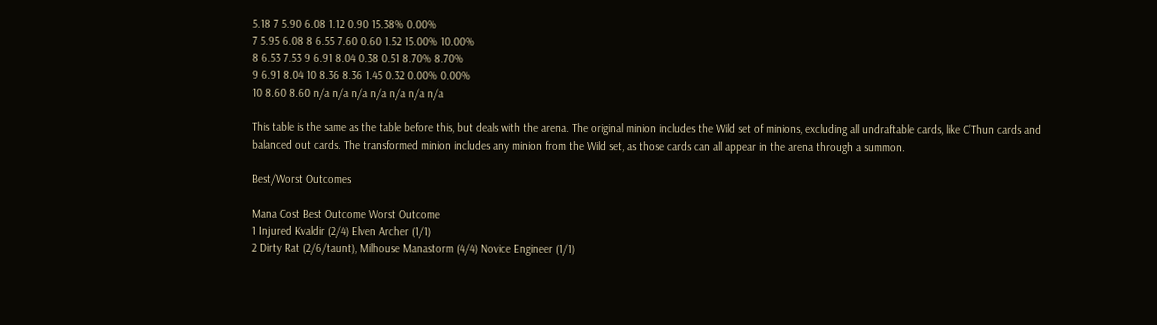5.18 7 5.90 6.08 1.12 0.90 15.38% 0.00%
7 5.95 6.08 8 6.55 7.60 0.60 1.52 15.00% 10.00%
8 6.53 7.53 9 6.91 8.04 0.38 0.51 8.70% 8.70%
9 6.91 8.04 10 8.36 8.36 1.45 0.32 0.00% 0.00%
10 8.60 8.60 n/a n/a n/a n/a n/a n/a n/a

This table is the same as the table before this, but deals with the arena. The original minion includes the Wild set of minions, excluding all undraftable cards, like C’Thun cards and balanced out cards. The transformed minion includes any minion from the Wild set, as those cards can all appear in the arena through a summon.

Best/Worst Outcomes

Mana Cost Best Outcome Worst Outcome
1 Injured Kvaldir (2/4) Elven Archer (1/1)
2 Dirty Rat (2/6/taunt), Milhouse Manastorm (4/4) Novice Engineer (1/1)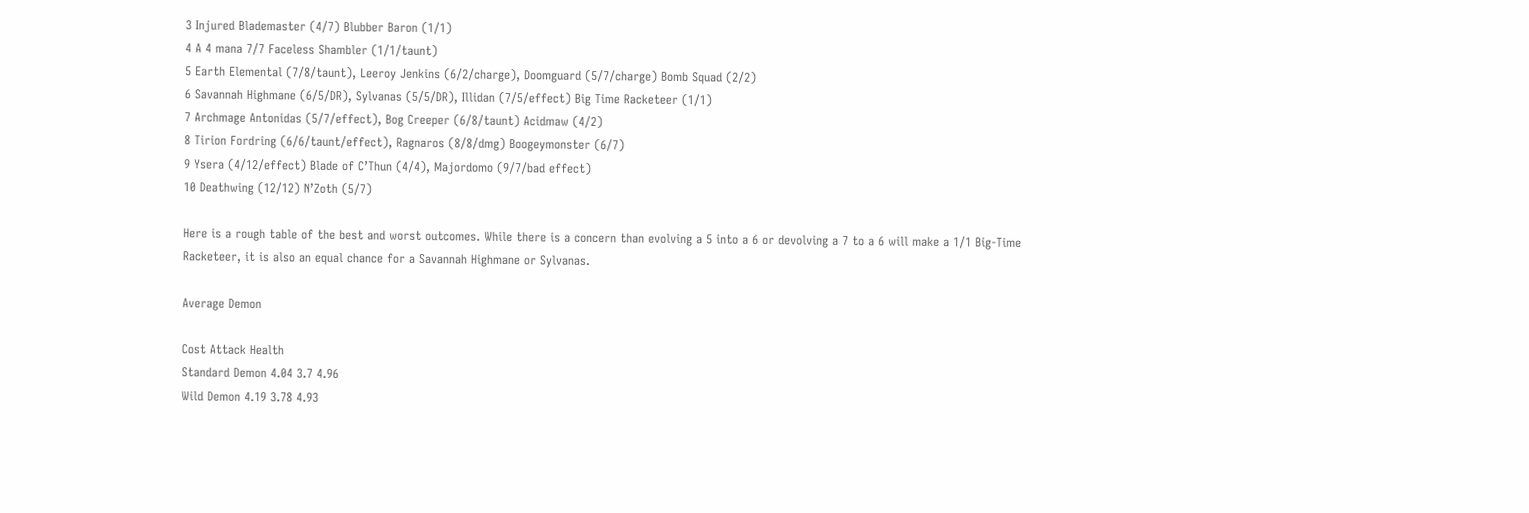3 Injured Blademaster (4/7) Blubber Baron (1/1)
4 A 4 mana 7/7 Faceless Shambler (1/1/taunt)
5 Earth Elemental (7/8/taunt), Leeroy Jenkins (6/2/charge), Doomguard (5/7/charge) Bomb Squad (2/2)
6 Savannah Highmane (6/5/DR), Sylvanas (5/5/DR), Illidan (7/5/effect) Big Time Racketeer (1/1)
7 Archmage Antonidas (5/7/effect), Bog Creeper (6/8/taunt) Acidmaw (4/2)
8 Tirion Fordring (6/6/taunt/effect), Ragnaros (8/8/dmg) Boogeymonster (6/7)
9 Ysera (4/12/effect) Blade of C’Thun (4/4), Majordomo (9/7/bad effect)
10 Deathwing (12/12) N’Zoth (5/7)

Here is a rough table of the best and worst outcomes. While there is a concern than evolving a 5 into a 6 or devolving a 7 to a 6 will make a 1/1 Big-Time Racketeer, it is also an equal chance for a Savannah Highmane or Sylvanas.

Average Demon

Cost Attack Health
Standard Demon 4.04 3.7 4.96
Wild Demon 4.19 3.78 4.93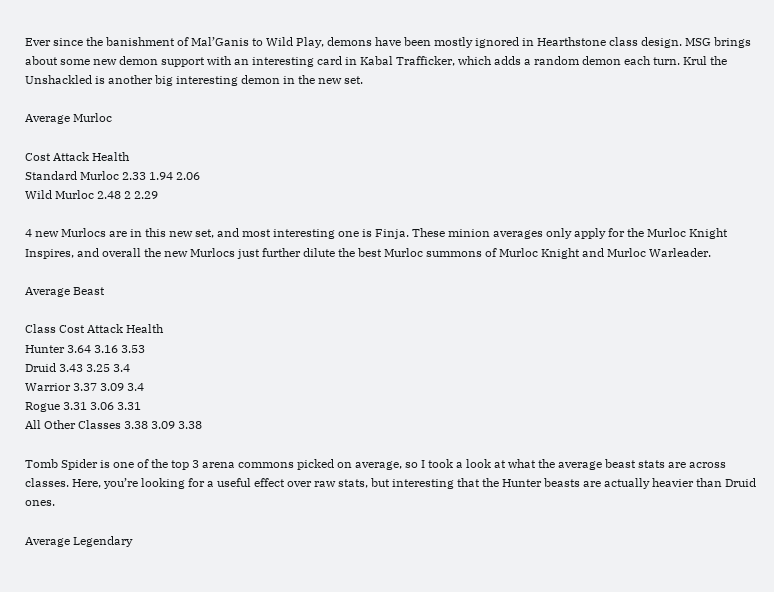Ever since the banishment of Mal’Ganis to Wild Play, demons have been mostly ignored in Hearthstone class design. MSG brings about some new demon support with an interesting card in Kabal Trafficker, which adds a random demon each turn. Krul the Unshackled is another big interesting demon in the new set.

Average Murloc

Cost Attack Health
Standard Murloc 2.33 1.94 2.06
Wild Murloc 2.48 2 2.29

4 new Murlocs are in this new set, and most interesting one is Finja. These minion averages only apply for the Murloc Knight Inspires, and overall the new Murlocs just further dilute the best Murloc summons of Murloc Knight and Murloc Warleader.

Average Beast

Class Cost Attack Health
Hunter 3.64 3.16 3.53
Druid 3.43 3.25 3.4
Warrior 3.37 3.09 3.4
Rogue 3.31 3.06 3.31
All Other Classes 3.38 3.09 3.38

Tomb Spider is one of the top 3 arena commons picked on average, so I took a look at what the average beast stats are across classes. Here, you’re looking for a useful effect over raw stats, but interesting that the Hunter beasts are actually heavier than Druid ones.

Average Legendary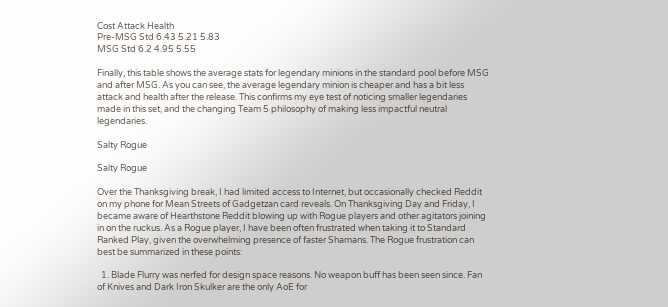Cost Attack Health
Pre-MSG Std 6.43 5.21 5.83
MSG Std 6.2 4.95 5.55

Finally, this table shows the average stats for legendary minions in the standard pool before MSG and after MSG. As you can see, the average legendary minion is cheaper and has a bit less attack and health after the release. This confirms my eye test of noticing smaller legendaries made in this set, and the changing Team 5 philosophy of making less impactful neutral legendaries.

Salty Rogue

Salty Rogue

Over the Thanksgiving break, I had limited access to Internet, but occasionally checked Reddit on my phone for Mean Streets of Gadgetzan card reveals. On Thanksgiving Day and Friday, I became aware of Hearthstone Reddit blowing up with Rogue players and other agitators joining in on the ruckus. As a Rogue player, I have been often frustrated when taking it to Standard Ranked Play, given the overwhelming presence of faster Shamans. The Rogue frustration can best be summarized in these points:

  1. Blade Flurry was nerfed for design space reasons. No weapon buff has been seen since. Fan of Knives and Dark Iron Skulker are the only AoE for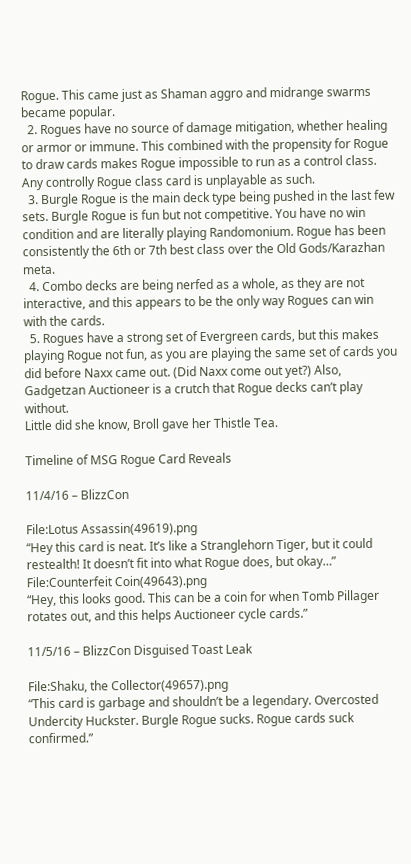Rogue. This came just as Shaman aggro and midrange swarms became popular.
  2. Rogues have no source of damage mitigation, whether healing or armor or immune. This combined with the propensity for Rogue to draw cards makes Rogue impossible to run as a control class. Any controlly Rogue class card is unplayable as such.
  3. Burgle Rogue is the main deck type being pushed in the last few sets. Burgle Rogue is fun but not competitive. You have no win condition and are literally playing Randomonium. Rogue has been consistently the 6th or 7th best class over the Old Gods/Karazhan meta.
  4. Combo decks are being nerfed as a whole, as they are not interactive, and this appears to be the only way Rogues can win with the cards.
  5. Rogues have a strong set of Evergreen cards, but this makes playing Rogue not fun, as you are playing the same set of cards you did before Naxx came out. (Did Naxx come out yet?) Also, Gadgetzan Auctioneer is a crutch that Rogue decks can’t play without.
Little did she know, Broll gave her Thistle Tea.

Timeline of MSG Rogue Card Reveals

11/4/16 – BlizzCon

File:Lotus Assassin(49619).png
“Hey this card is neat. It’s like a Stranglehorn Tiger, but it could restealth! It doesn’t fit into what Rogue does, but okay…”
File:Counterfeit Coin(49643).png
“Hey, this looks good. This can be a coin for when Tomb Pillager rotates out, and this helps Auctioneer cycle cards.”

11/5/16 – BlizzCon Disguised Toast Leak

File:Shaku, the Collector(49657).png
“This card is garbage and shouldn’t be a legendary. Overcosted Undercity Huckster. Burgle Rogue sucks. Rogue cards suck confirmed.”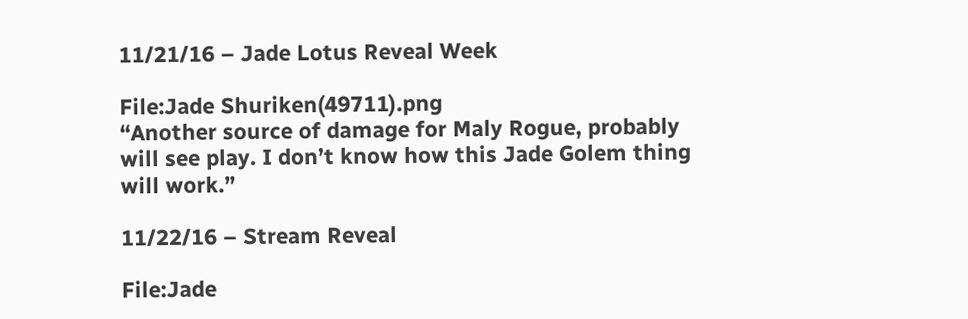11/21/16 – Jade Lotus Reveal Week

File:Jade Shuriken(49711).png
“Another source of damage for Maly Rogue, probably will see play. I don’t know how this Jade Golem thing will work.”

11/22/16 – Stream Reveal

File:Jade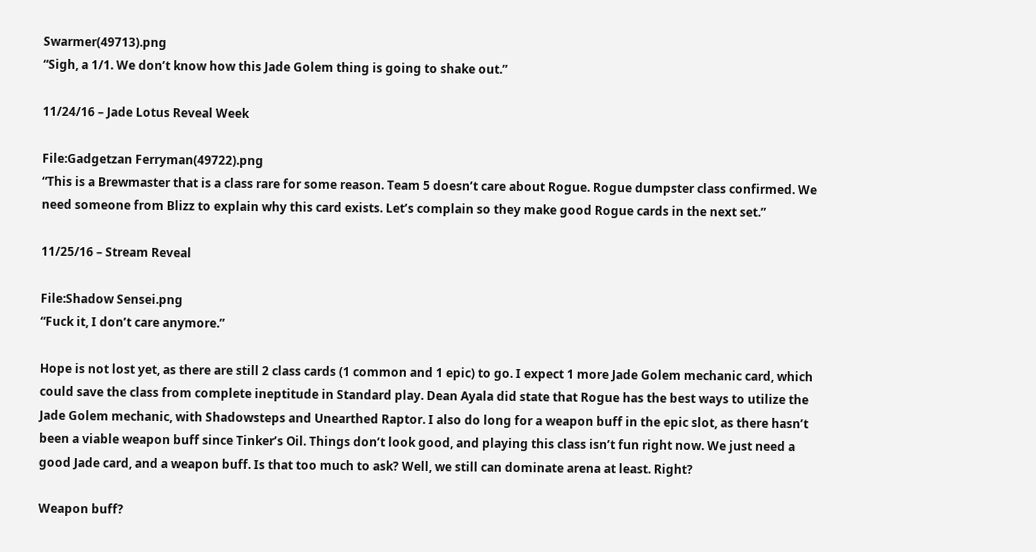Swarmer(49713).png
“Sigh, a 1/1. We don’t know how this Jade Golem thing is going to shake out.”

11/24/16 – Jade Lotus Reveal Week

File:Gadgetzan Ferryman(49722).png
“This is a Brewmaster that is a class rare for some reason. Team 5 doesn’t care about Rogue. Rogue dumpster class confirmed. We need someone from Blizz to explain why this card exists. Let’s complain so they make good Rogue cards in the next set.”

11/25/16 – Stream Reveal

File:Shadow Sensei.png
“Fuck it, I don’t care anymore.”

Hope is not lost yet, as there are still 2 class cards (1 common and 1 epic) to go. I expect 1 more Jade Golem mechanic card, which could save the class from complete ineptitude in Standard play. Dean Ayala did state that Rogue has the best ways to utilize the Jade Golem mechanic, with Shadowsteps and Unearthed Raptor. I also do long for a weapon buff in the epic slot, as there hasn’t been a viable weapon buff since Tinker’s Oil. Things don’t look good, and playing this class isn’t fun right now. We just need a good Jade card, and a weapon buff. Is that too much to ask? Well, we still can dominate arena at least. Right?

Weapon buff?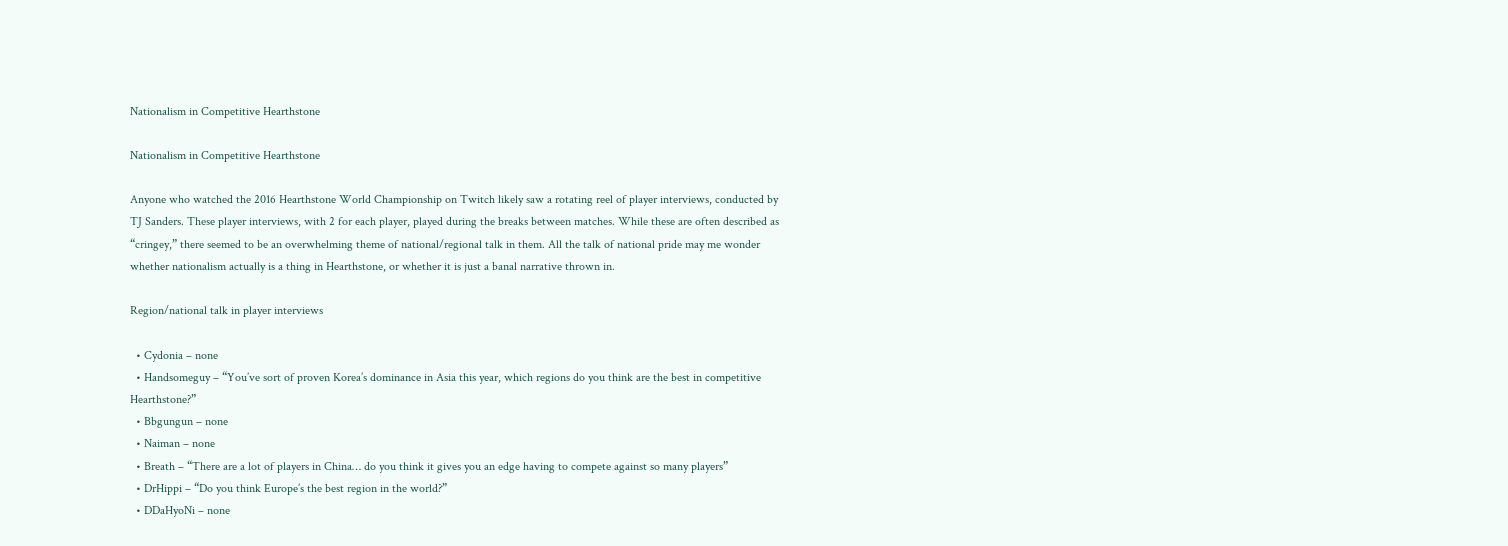Nationalism in Competitive Hearthstone

Nationalism in Competitive Hearthstone

Anyone who watched the 2016 Hearthstone World Championship on Twitch likely saw a rotating reel of player interviews, conducted by TJ Sanders. These player interviews, with 2 for each player, played during the breaks between matches. While these are often described as “cringey,” there seemed to be an overwhelming theme of national/regional talk in them. All the talk of national pride may me wonder whether nationalism actually is a thing in Hearthstone, or whether it is just a banal narrative thrown in.

Region/national talk in player interviews

  • Cydonia – none
  • Handsomeguy – “You’ve sort of proven Korea’s dominance in Asia this year, which regions do you think are the best in competitive Hearthstone?”
  • Bbgungun – none
  • Naiman – none
  • Breath – “There are a lot of players in China… do you think it gives you an edge having to compete against so many players”
  • DrHippi – “Do you think Europe’s the best region in the world?”
  • DDaHyoNi – none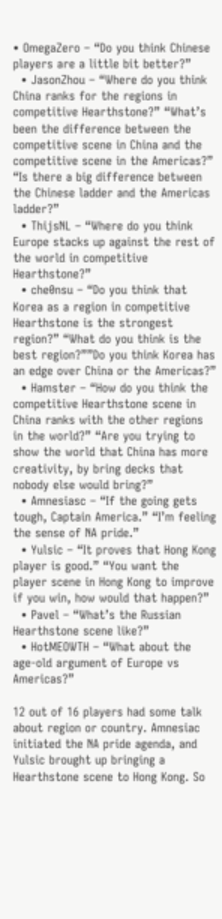• OmegaZero – “Do you think Chinese players are a little bit better?”
  • JasonZhou – “Where do you think China ranks for the regions in competitive Hearthstone?” “What’s been the difference between the competitive scene in China and the competitive scene in the Americas?” “Is there a big difference between the Chinese ladder and the Americas ladder?”
  • ThijsNL – “Where do you think Europe stacks up against the rest of the world in competitive Hearthstone?”
  • che0nsu – “Do you think that Korea as a region in competitive Hearthstone is the strongest region?” “What do you think is the best region?””Do you think Korea has an edge over China or the Americas?”
  • Hamster – “How do you think the competitive Hearthstone scene in China ranks with the other regions in the world?” “Are you trying to show the world that China has more creativity, by bring decks that nobody else would bring?”
  • Amnesiasc – “If the going gets tough, Captain America.” “I’m feeling the sense of NA pride.”
  • Yulsic – “It proves that Hong Kong player is good.” “You want the player scene in Hong Kong to improve if you win, how would that happen?”
  • Pavel – “What’s the Russian Hearthstone scene like?”
  • HotMEOWTH – “What about the age-old argument of Europe vs Americas?”

12 out of 16 players had some talk about region or country. Amnesiac initiated the NA pride agenda, and Yulsic brought up bringing a Hearthstone scene to Hong Kong. So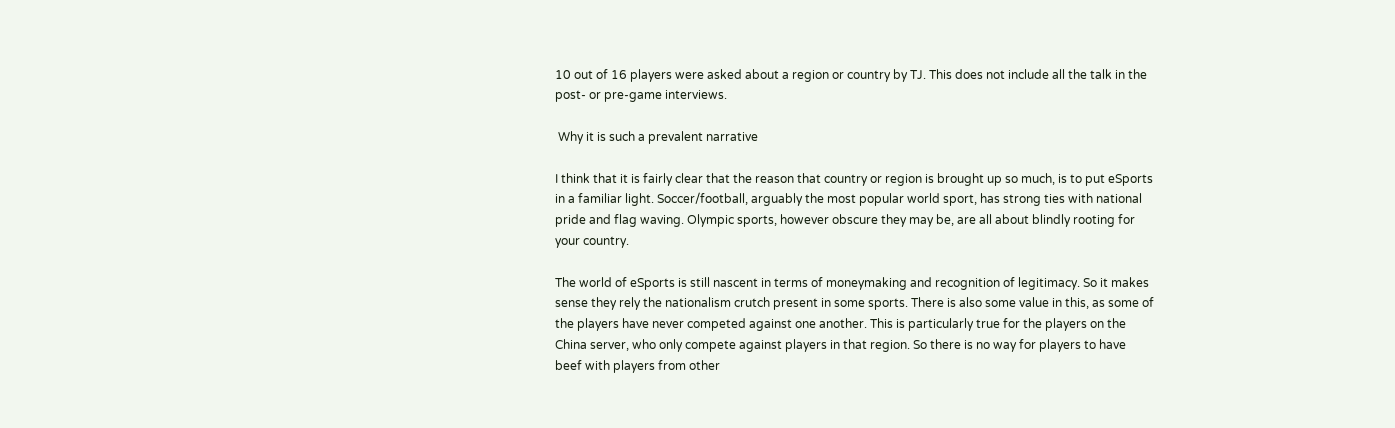10 out of 16 players were asked about a region or country by TJ. This does not include all the talk in the post- or pre-game interviews.

 Why it is such a prevalent narrative

I think that it is fairly clear that the reason that country or region is brought up so much, is to put eSports in a familiar light. Soccer/football, arguably the most popular world sport, has strong ties with national pride and flag waving. Olympic sports, however obscure they may be, are all about blindly rooting for your country.

The world of eSports is still nascent in terms of moneymaking and recognition of legitimacy. So it makes sense they rely the nationalism crutch present in some sports. There is also some value in this, as some of the players have never competed against one another. This is particularly true for the players on the China server, who only compete against players in that region. So there is no way for players to have beef with players from other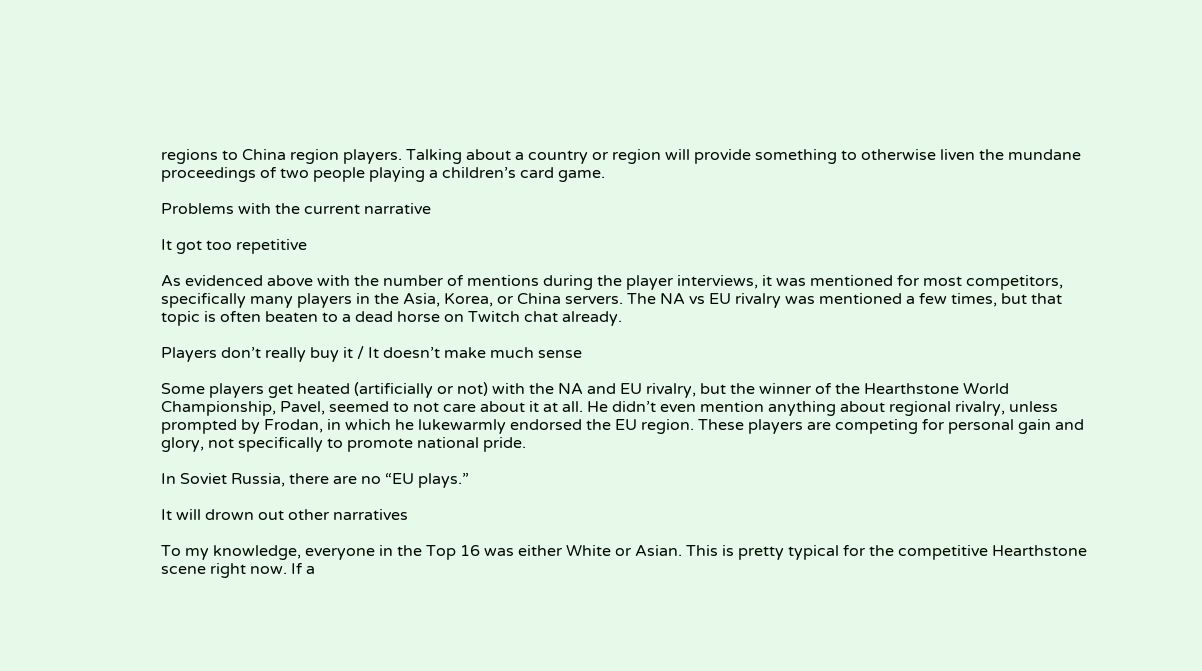regions to China region players. Talking about a country or region will provide something to otherwise liven the mundane proceedings of two people playing a children’s card game.

Problems with the current narrative

It got too repetitive

As evidenced above with the number of mentions during the player interviews, it was mentioned for most competitors, specifically many players in the Asia, Korea, or China servers. The NA vs EU rivalry was mentioned a few times, but that topic is often beaten to a dead horse on Twitch chat already.

Players don’t really buy it / It doesn’t make much sense

Some players get heated (artificially or not) with the NA and EU rivalry, but the winner of the Hearthstone World Championship, Pavel, seemed to not care about it at all. He didn’t even mention anything about regional rivalry, unless prompted by Frodan, in which he lukewarmly endorsed the EU region. These players are competing for personal gain and glory, not specifically to promote national pride.

In Soviet Russia, there are no “EU plays.”

It will drown out other narratives

To my knowledge, everyone in the Top 16 was either White or Asian. This is pretty typical for the competitive Hearthstone scene right now. If a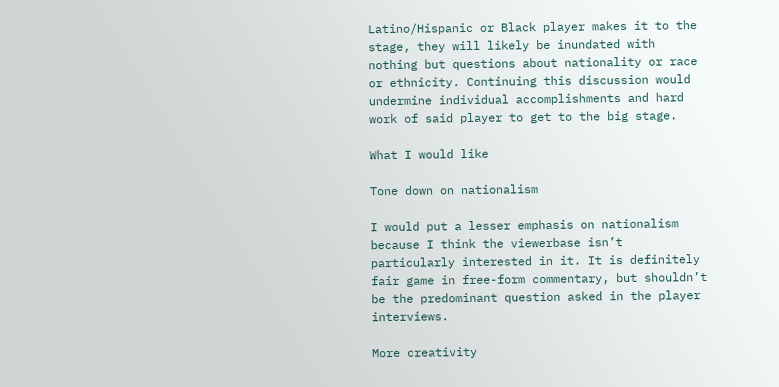Latino/Hispanic or Black player makes it to the stage, they will likely be inundated with nothing but questions about nationality or race or ethnicity. Continuing this discussion would undermine individual accomplishments and hard work of said player to get to the big stage.

What I would like

Tone down on nationalism

I would put a lesser emphasis on nationalism because I think the viewerbase isn’t particularly interested in it. It is definitely fair game in free-form commentary, but shouldn’t be the predominant question asked in the player interviews.

More creativity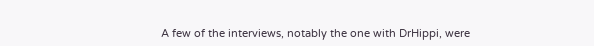A few of the interviews, notably the one with DrHippi, were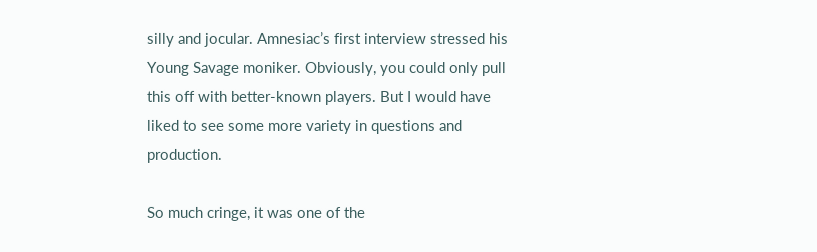silly and jocular. Amnesiac’s first interview stressed his Young Savage moniker. Obviously, you could only pull this off with better-known players. But I would have liked to see some more variety in questions and production.

So much cringe, it was one of the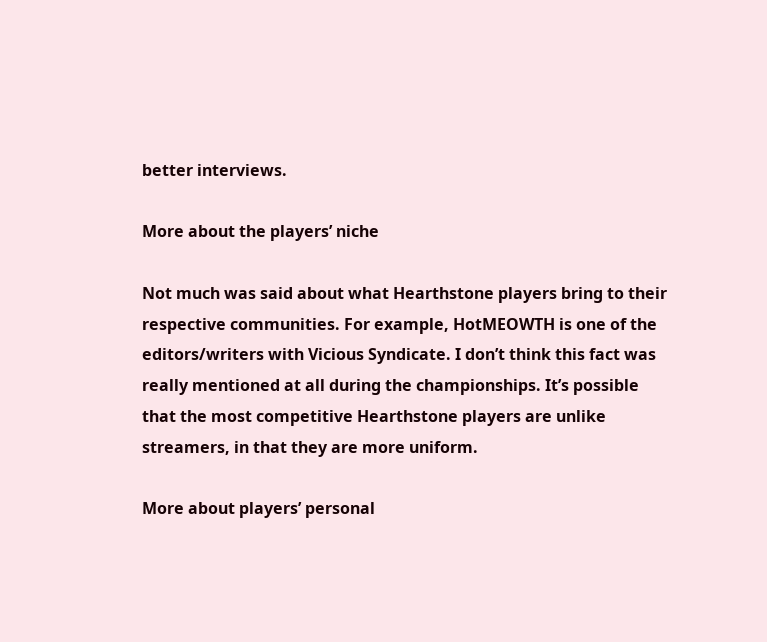better interviews.

More about the players’ niche

Not much was said about what Hearthstone players bring to their respective communities. For example, HotMEOWTH is one of the editors/writers with Vicious Syndicate. I don’t think this fact was really mentioned at all during the championships. It’s possible that the most competitive Hearthstone players are unlike streamers, in that they are more uniform.

More about players’ personal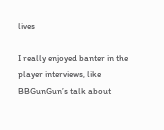lives

I really enjoyed banter in the player interviews, like BBGunGun’s talk about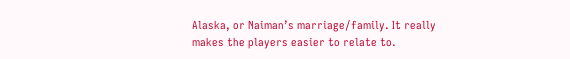Alaska, or Naiman’s marriage/family. It really makes the players easier to relate to.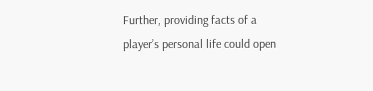Further, providing facts of a player’s personal life could open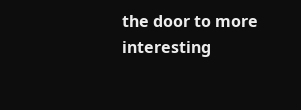the door to more interesting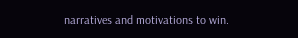narratives and motivations to win.